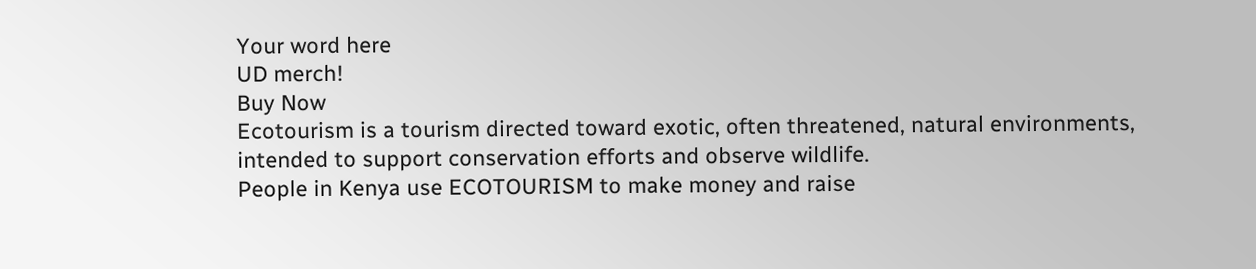Your word here
UD merch!
Buy Now
Ecotourism is a tourism directed toward exotic, often threatened, natural environments, intended to support conservation efforts and observe wildlife.
People in Kenya use ECOTOURISM to make money and raise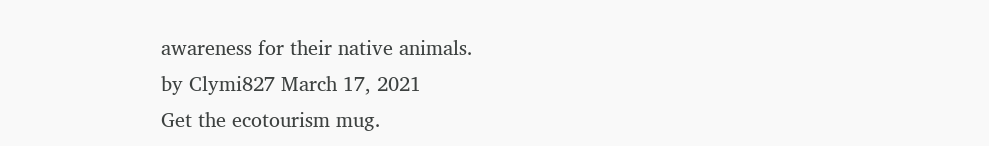awareness for their native animals.
by Clymi827 March 17, 2021
Get the ecotourism mug.